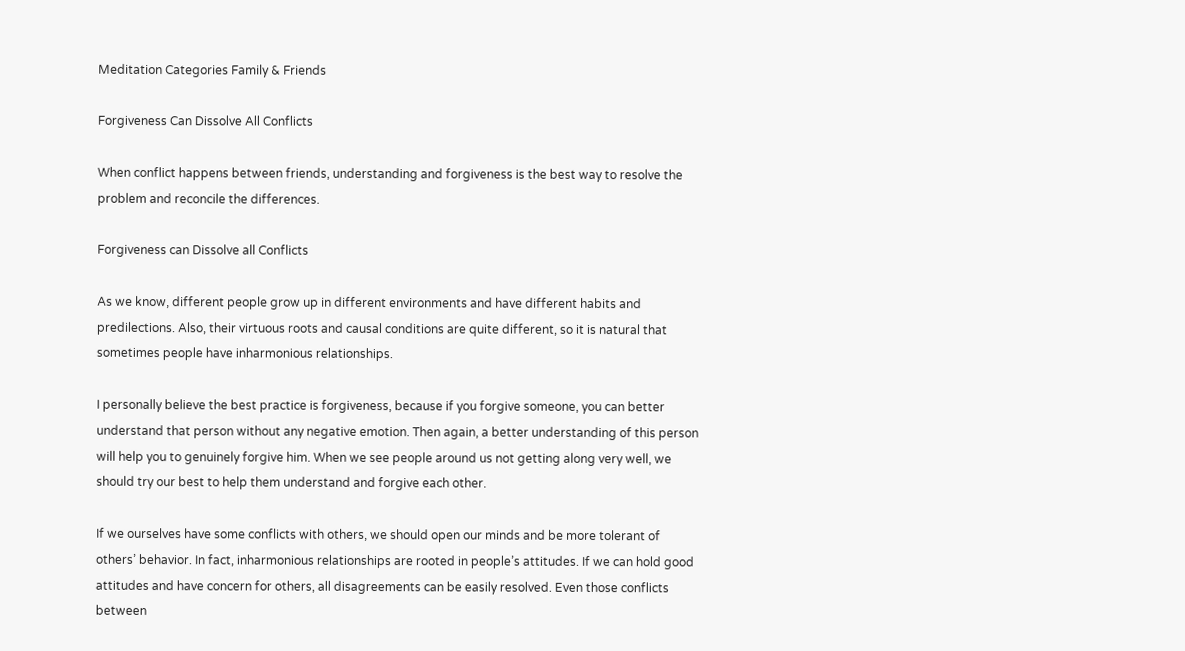Meditation Categories Family & Friends

Forgiveness Can Dissolve All Conflicts

When conflict happens between friends, understanding and forgiveness is the best way to resolve the problem and reconcile the differences.

Forgiveness can Dissolve all Conflicts

As we know, different people grow up in different environments and have different habits and predilections. Also, their virtuous roots and causal conditions are quite different, so it is natural that sometimes people have inharmonious relationships.

I personally believe the best practice is forgiveness, because if you forgive someone, you can better understand that person without any negative emotion. Then again, a better understanding of this person will help you to genuinely forgive him. When we see people around us not getting along very well, we should try our best to help them understand and forgive each other.

If we ourselves have some conflicts with others, we should open our minds and be more tolerant of others’ behavior. In fact, inharmonious relationships are rooted in people’s attitudes. If we can hold good attitudes and have concern for others, all disagreements can be easily resolved. Even those conflicts between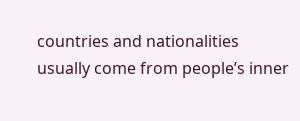countries and nationalities usually come from people’s inner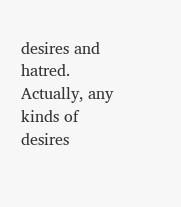desires and hatred. Actually, any kinds of desires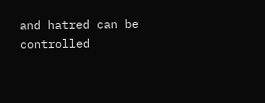and hatred can be controlled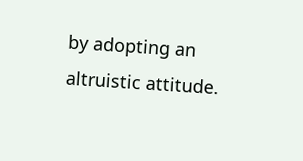by adopting an altruistic attitude.